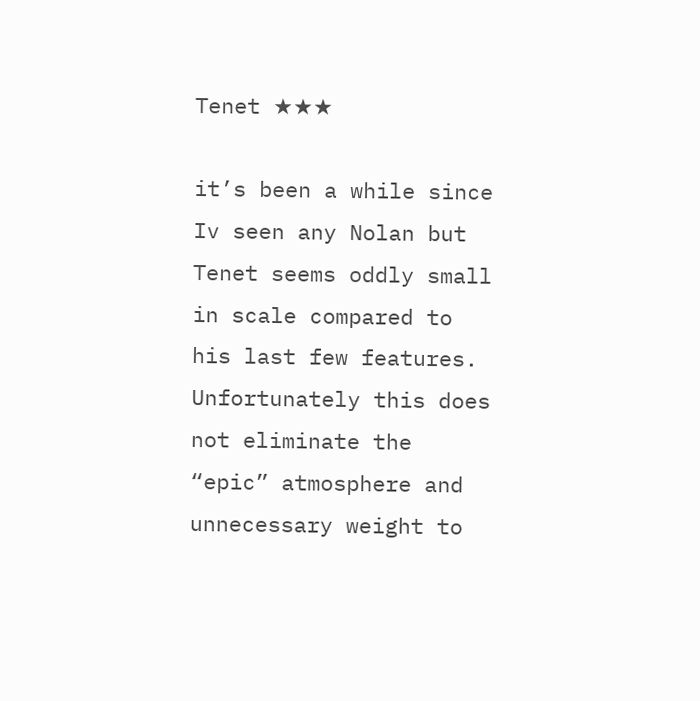Tenet ★★★

it’s been a while since Iv seen any Nolan but Tenet seems oddly small in scale compared to his last few features. Unfortunately this does not eliminate the “epic” atmosphere and unnecessary weight to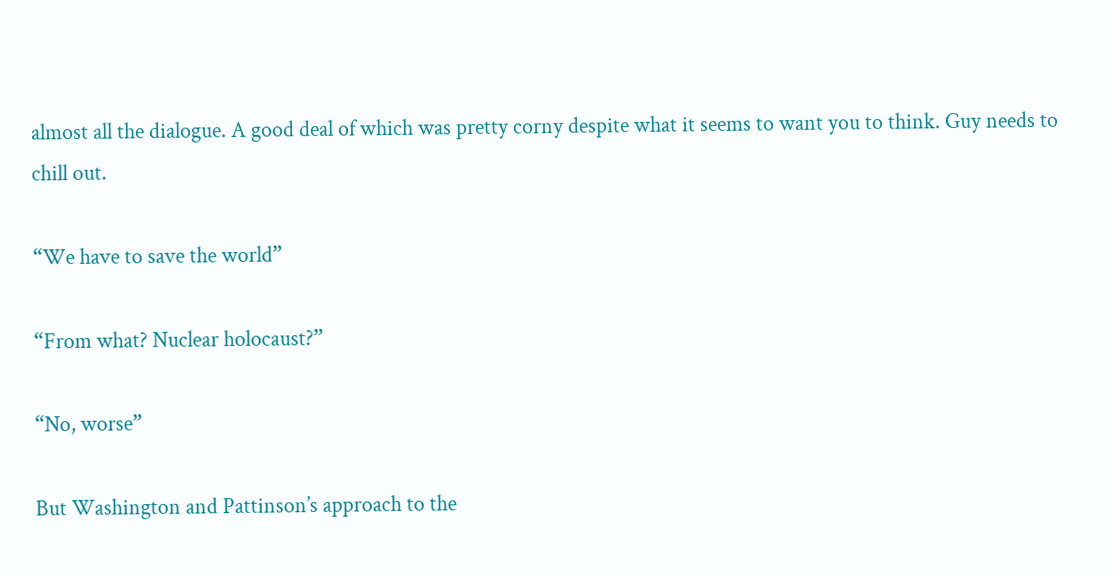almost all the dialogue. A good deal of which was pretty corny despite what it seems to want you to think. Guy needs to chill out.

“We have to save the world”

“From what? Nuclear holocaust?”

“No, worse”

But Washington and Pattinson’s approach to the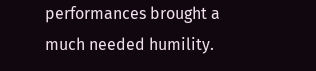performances brought a much needed humility.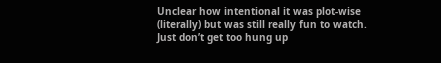Unclear how intentional it was plot-wise (literally) but was still really fun to watch.
Just don’t get too hung up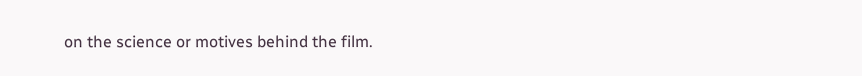on the science or motives behind the film.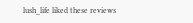lush_life liked these reviews